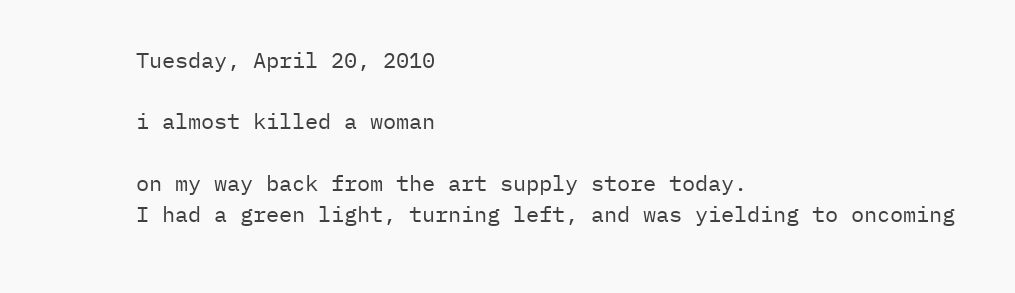Tuesday, April 20, 2010

i almost killed a woman

on my way back from the art supply store today.
I had a green light, turning left, and was yielding to oncoming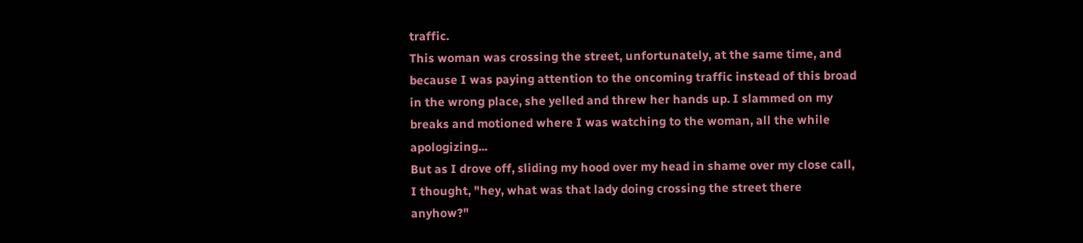traffic.
This woman was crossing the street, unfortunately, at the same time, and because I was paying attention to the oncoming traffic instead of this broad in the wrong place, she yelled and threw her hands up. I slammed on my breaks and motioned where I was watching to the woman, all the while apologizing...
But as I drove off, sliding my hood over my head in shame over my close call, I thought, "hey, what was that lady doing crossing the street there anyhow?"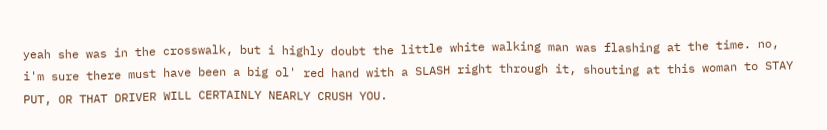yeah she was in the crosswalk, but i highly doubt the little white walking man was flashing at the time. no, i'm sure there must have been a big ol' red hand with a SLASH right through it, shouting at this woman to STAY PUT, OR THAT DRIVER WILL CERTAINLY NEARLY CRUSH YOU.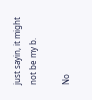just sayin, it might not be my b.

No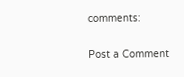comments:

Post a Comment